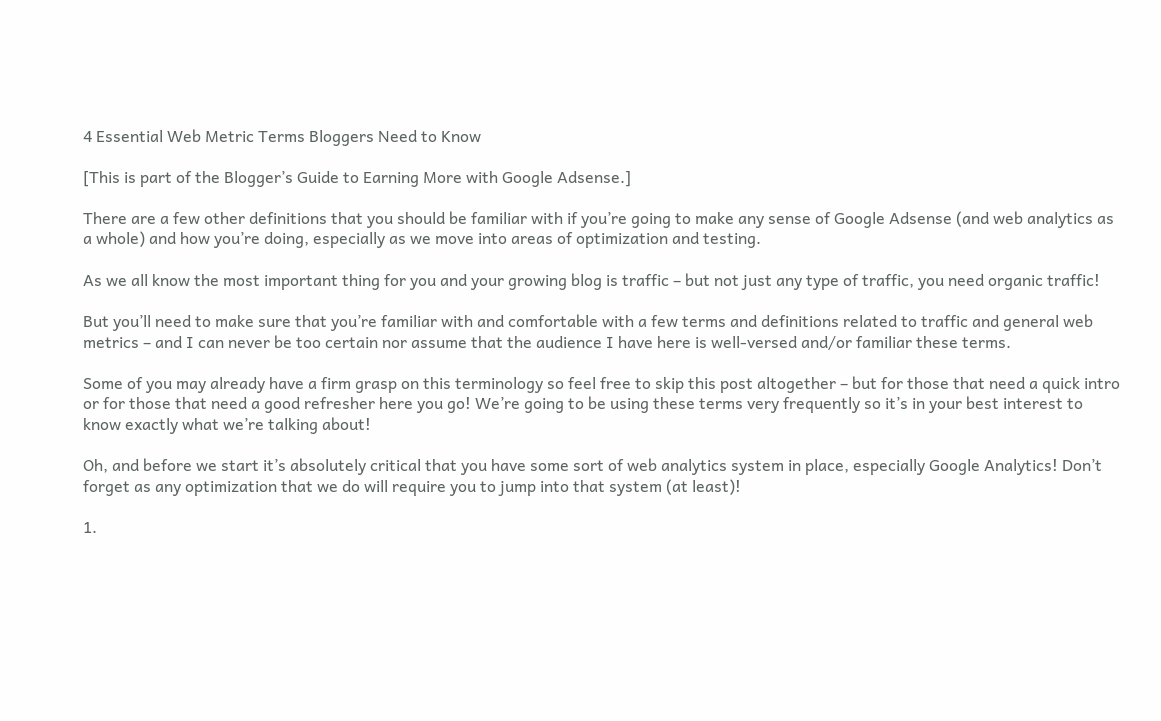4 Essential Web Metric Terms Bloggers Need to Know

[This is part of the Blogger’s Guide to Earning More with Google Adsense.]

There are a few other definitions that you should be familiar with if you’re going to make any sense of Google Adsense (and web analytics as a whole) and how you’re doing, especially as we move into areas of optimization and testing.

As we all know the most important thing for you and your growing blog is traffic – but not just any type of traffic, you need organic traffic!

But you’ll need to make sure that you’re familiar with and comfortable with a few terms and definitions related to traffic and general web metrics – and I can never be too certain nor assume that the audience I have here is well-versed and/or familiar these terms.

Some of you may already have a firm grasp on this terminology so feel free to skip this post altogether – but for those that need a quick intro or for those that need a good refresher here you go! We’re going to be using these terms very frequently so it’s in your best interest to know exactly what we’re talking about!

Oh, and before we start it’s absolutely critical that you have some sort of web analytics system in place, especially Google Analytics! Don’t forget as any optimization that we do will require you to jump into that system (at least)!

1.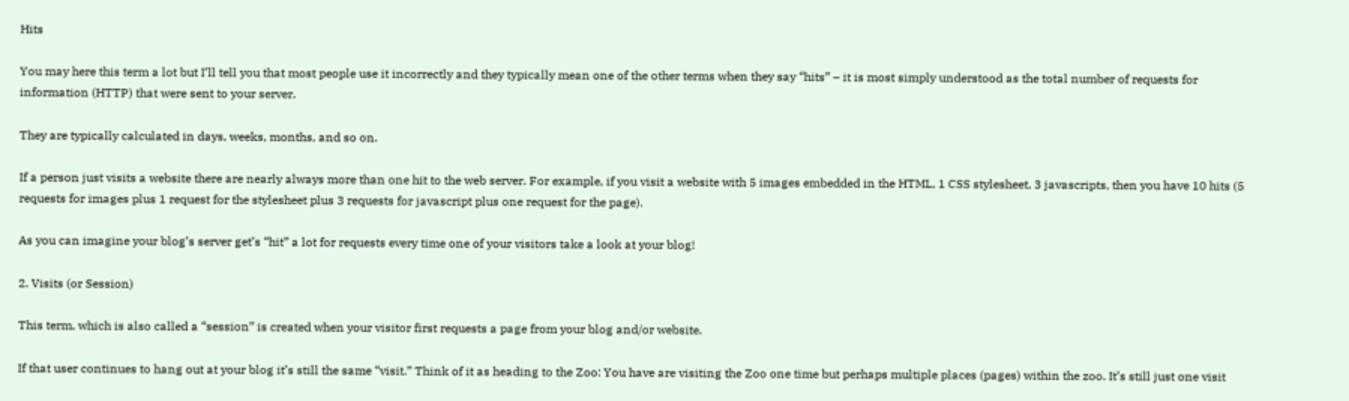Hits

You may here this term a lot but I’ll tell you that most people use it incorrectly and they typically mean one of the other terms when they say “hits” – it is most simply understood as the total number of requests for information (HTTP) that were sent to your server.

They are typically calculated in days, weeks, months, and so on.

If a person just visits a website there are nearly always more than one hit to the web server. For example, if you visit a website with 5 images embedded in the HTML, 1 CSS stylesheet, 3 javascripts, then you have 10 hits (5 requests for images plus 1 request for the stylesheet plus 3 requests for javascript plus one request for the page).

As you can imagine your blog’s server get’s “hit” a lot for requests every time one of your visitors take a look at your blog!

2. Visits (or Session)

This term, which is also called a “session” is created when your visitor first requests a page from your blog and/or website.

If that user continues to hang out at your blog it’s still the same “visit.” Think of it as heading to the Zoo: You have are visiting the Zoo one time but perhaps multiple places (pages) within the zoo. It’s still just one visit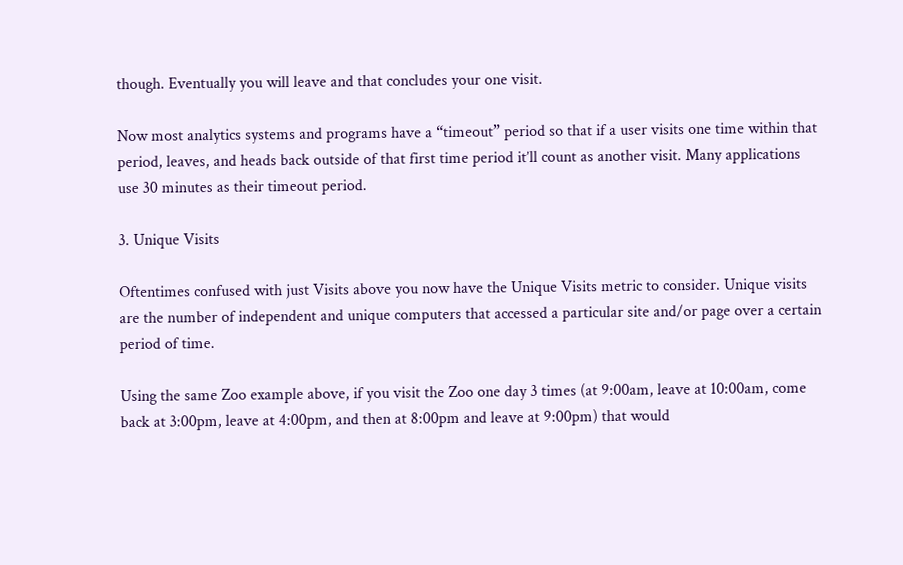though. Eventually you will leave and that concludes your one visit.

Now most analytics systems and programs have a “timeout” period so that if a user visits one time within that period, leaves, and heads back outside of that first time period it’ll count as another visit. Many applications use 30 minutes as their timeout period.

3. Unique Visits

Oftentimes confused with just Visits above you now have the Unique Visits metric to consider. Unique visits are the number of independent and unique computers that accessed a particular site and/or page over a certain period of time.

Using the same Zoo example above, if you visit the Zoo one day 3 times (at 9:00am, leave at 10:00am, come back at 3:00pm, leave at 4:00pm, and then at 8:00pm and leave at 9:00pm) that would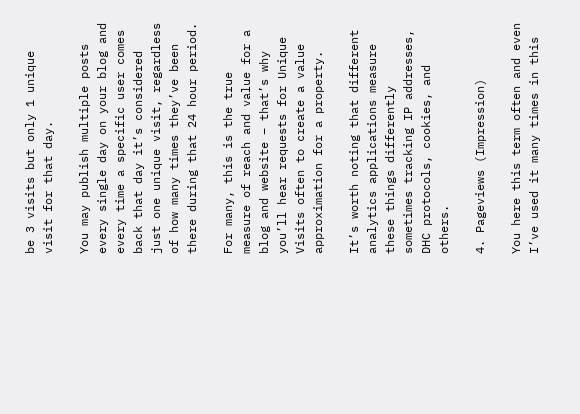be 3 visits but only 1 unique visit for that day.

You may publish multiple posts every single day on your blog and every time a specific user comes back that day it’s considered just one unique visit, regardless of how many times they’ve been there during that 24 hour period.

For many, this is the true measure of reach and value for a blog and website – that’s why you’ll hear requests for Unique Visits often to create a value approximation for a property.

It’s worth noting that different analytics applications measure these things differently sometimes tracking IP addresses, DHC protocols, cookies, and others.

4. Pageviews (Impression)

You here this term often and even I’ve used it many times in this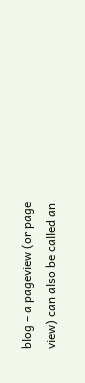blog – a pageview (or page view) can also be called an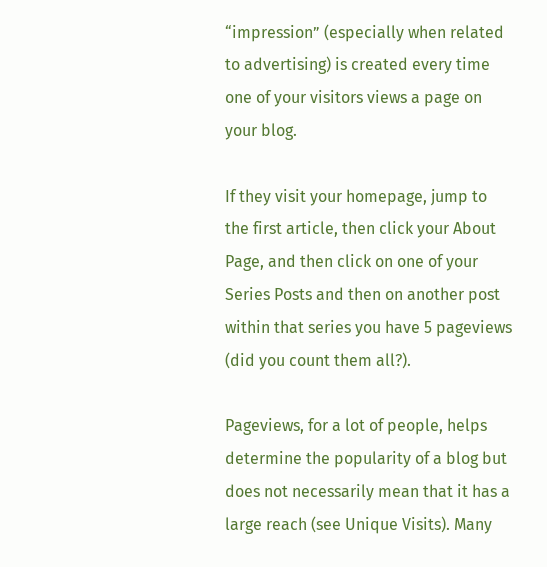“impression” (especially when related to advertising) is created every time one of your visitors views a page on your blog.

If they visit your homepage, jump to the first article, then click your About Page, and then click on one of your Series Posts and then on another post within that series you have 5 pageviews (did you count them all?).

Pageviews, for a lot of people, helps determine the popularity of a blog but does not necessarily mean that it has a large reach (see Unique Visits). Many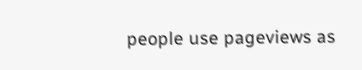people use pageviews as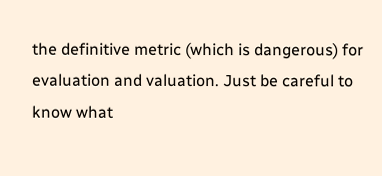the definitive metric (which is dangerous) for evaluation and valuation. Just be careful to know what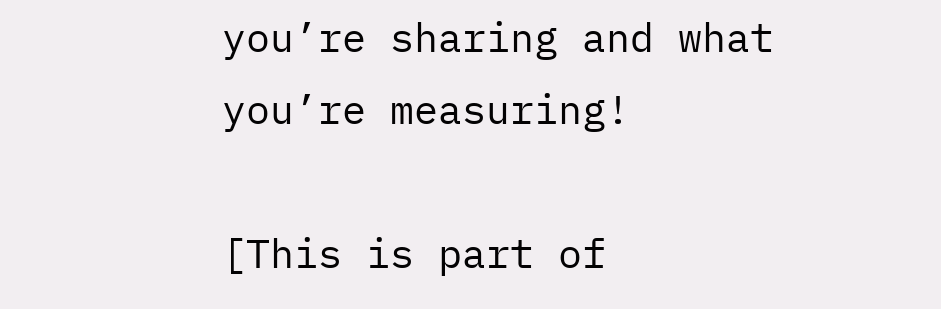you’re sharing and what you’re measuring!

[This is part of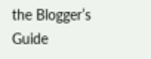the Blogger’s Guide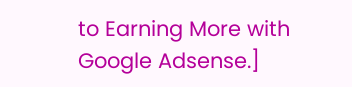to Earning More with Google Adsense.]